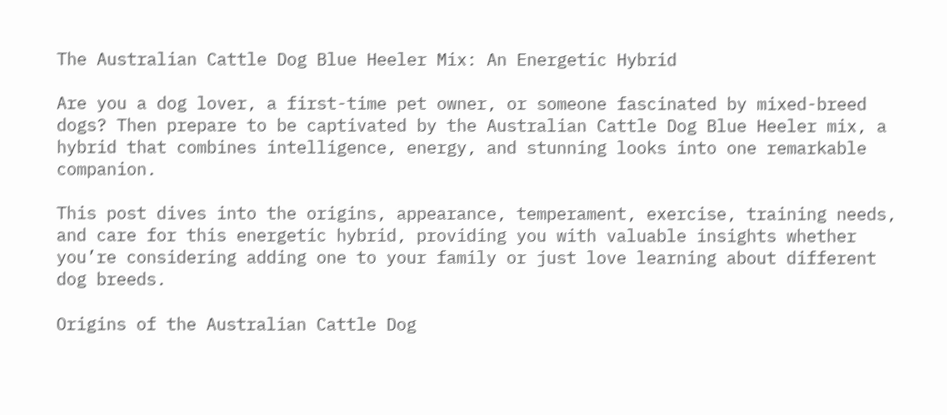The Australian Cattle Dog Blue Heeler Mix: An Energetic Hybrid

Are you a dog lover, a first-time pet owner, or someone fascinated by mixed-breed dogs? Then prepare to be captivated by the Australian Cattle Dog Blue Heeler mix, a hybrid that combines intelligence, energy, and stunning looks into one remarkable companion.

This post dives into the origins, appearance, temperament, exercise, training needs, and care for this energetic hybrid, providing you with valuable insights whether you’re considering adding one to your family or just love learning about different dog breeds.

Origins of the Australian Cattle Dog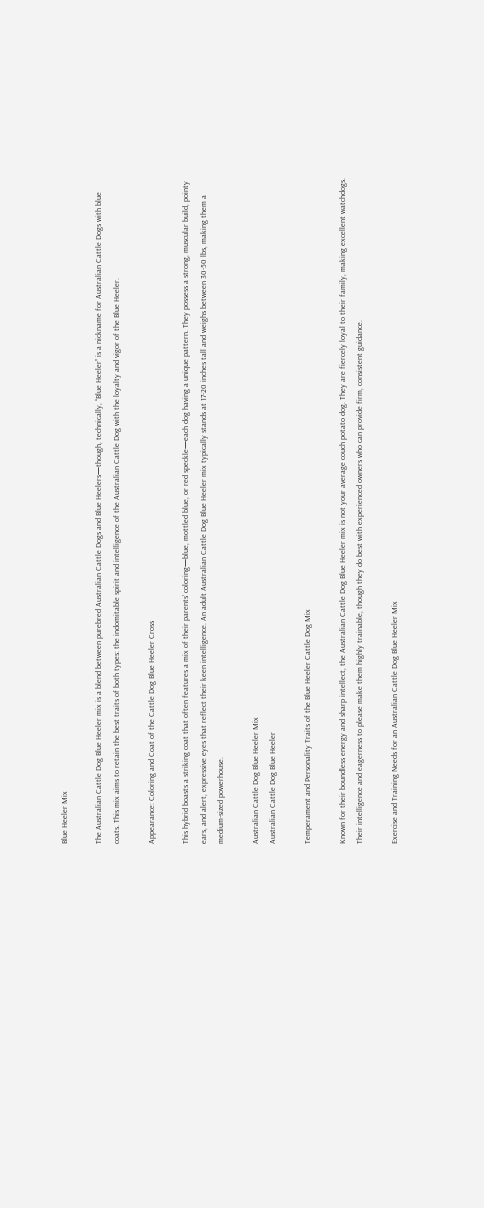Blue Heeler Mix

The Australian Cattle Dog Blue Heeler mix is a blend between purebred Australian Cattle Dogs and Blue Heelers—though, technically, “Blue Heeler” is a nickname for Australian Cattle Dogs with blue coats. This mix aims to retain the best traits of both types: the indomitable spirit and intelligence of the Australian Cattle Dog with the loyalty and vigor of the Blue Heeler.

Appearance: Coloring and Coat of the Cattle Dog Blue Heeler Cross

This hybrid boasts a striking coat that often features a mix of their parents’ coloring—blue, mottled blue, or red speckle—each dog having a unique pattern. They possess a strong, muscular build, pointy ears, and alert, expressive eyes that reflect their keen intelligence. An adult Australian Cattle Dog Blue Heeler mix typically stands at 17-20 inches tall and weighs between 30-50 lbs, making them a medium-sized powerhouse.

Australian Cattle Dog Blue Heeler Mix
Australian Cattle Dog Blue Heeler

Temperament and Personality Traits of the Blue Heeler Cattle Dog Mix

Known for their boundless energy and sharp intellect, the Australian Cattle Dog Blue Heeler mix is not your average couch potato dog. They are fiercely loyal to their family, making excellent watchdogs. Their intelligence and eagerness to please make them highly trainable, though they do best with experienced owners who can provide firm, consistent guidance.

Exercise and Training Needs for an Australian Cattle Dog Blue Heeler Mix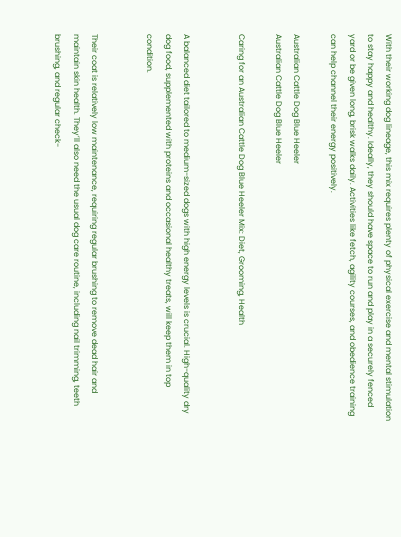With their working dog lineage, this mix requires plenty of physical exercise and mental stimulation to stay happy and healthy. Ideally, they should have space to run and play in a securely fenced yard or be given long, brisk walks daily. Activities like fetch, agility courses, and obedience training can help channel their energy positively.

Australian Cattle Dog Blue Heeler
Australian Cattle Dog Blue Heeler

Caring for an Australian Cattle Dog Blue Heeler Mix: Diet, Grooming, Health


A balanced diet tailored to medium-sized dogs with high energy levels is crucial. High-quality dry dog food, supplemented with proteins and occasional healthy treats, will keep them in top condition.


Their coat is relatively low maintenance, requiring regular brushing to remove dead hair and maintain skin health. They’ll also need the usual dog care routine, including nail trimming, teeth brushing, and regular check-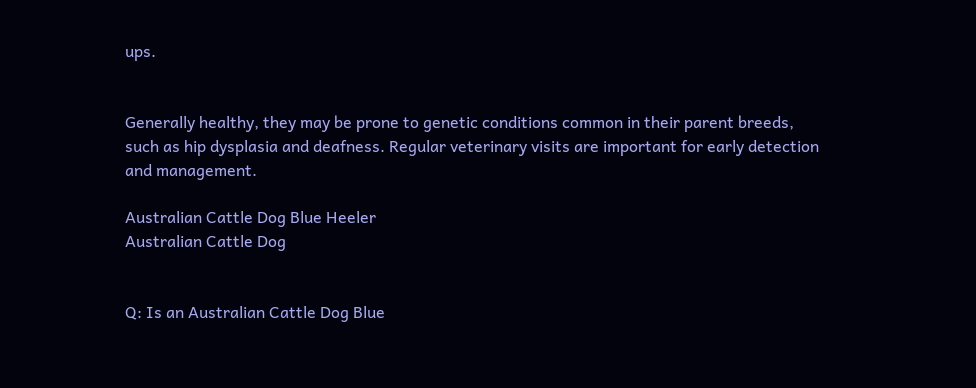ups.


Generally healthy, they may be prone to genetic conditions common in their parent breeds, such as hip dysplasia and deafness. Regular veterinary visits are important for early detection and management.

Australian Cattle Dog Blue Heeler
Australian Cattle Dog


Q: Is an Australian Cattle Dog Blue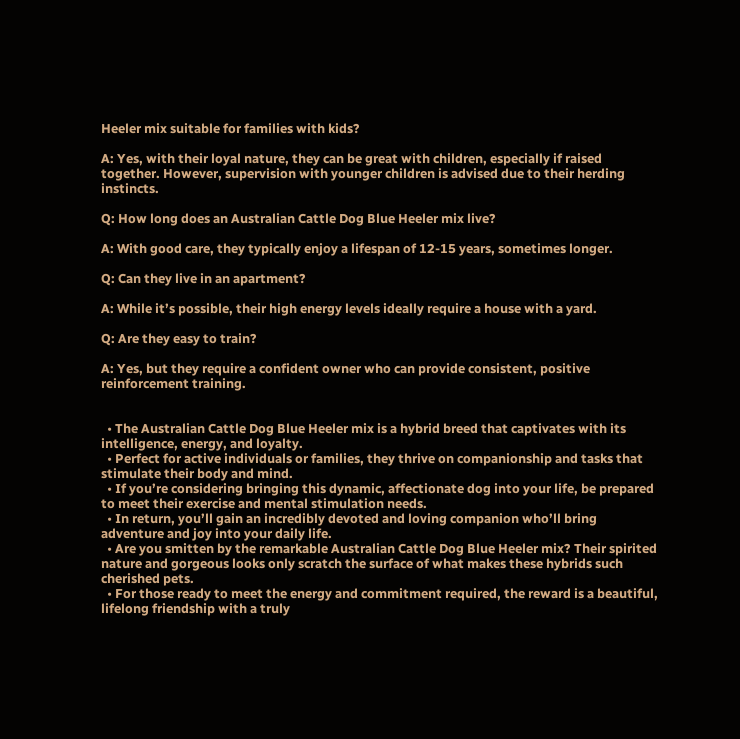Heeler mix suitable for families with kids?

A: Yes, with their loyal nature, they can be great with children, especially if raised together. However, supervision with younger children is advised due to their herding instincts.

Q: How long does an Australian Cattle Dog Blue Heeler mix live?

A: With good care, they typically enjoy a lifespan of 12-15 years, sometimes longer.

Q: Can they live in an apartment?

A: While it’s possible, their high energy levels ideally require a house with a yard.

Q: Are they easy to train?

A: Yes, but they require a confident owner who can provide consistent, positive reinforcement training.


  • The Australian Cattle Dog Blue Heeler mix is a hybrid breed that captivates with its intelligence, energy, and loyalty.
  • Perfect for active individuals or families, they thrive on companionship and tasks that stimulate their body and mind.
  • If you’re considering bringing this dynamic, affectionate dog into your life, be prepared to meet their exercise and mental stimulation needs.
  • In return, you’ll gain an incredibly devoted and loving companion who’ll bring adventure and joy into your daily life.
  • Are you smitten by the remarkable Australian Cattle Dog Blue Heeler mix? Their spirited nature and gorgeous looks only scratch the surface of what makes these hybrids such cherished pets.
  • For those ready to meet the energy and commitment required, the reward is a beautiful, lifelong friendship with a truly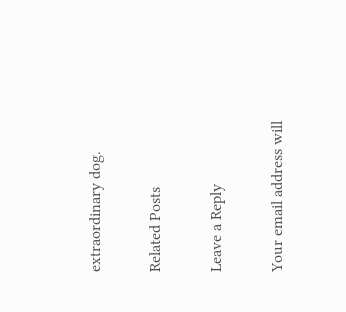extraordinary dog.

Related Posts

Leave a Reply

Your email address will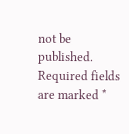not be published. Required fields are marked *